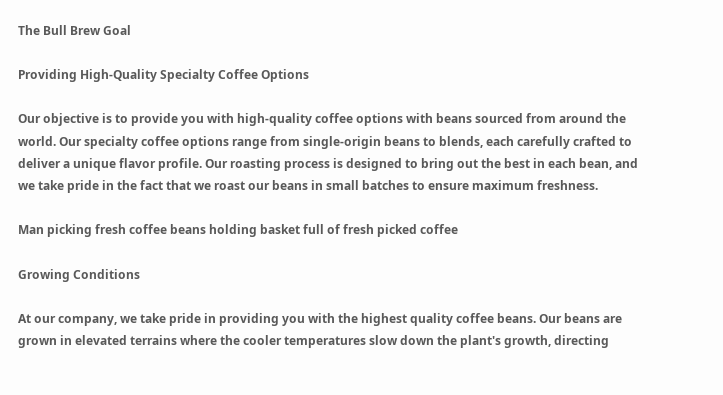The Bull Brew Goal

Providing High-Quality Specialty Coffee Options

Our objective is to provide you with high-quality coffee options with beans sourced from around the world. Our specialty coffee options range from single-origin beans to blends, each carefully crafted to deliver a unique flavor profile. Our roasting process is designed to bring out the best in each bean, and we take pride in the fact that we roast our beans in small batches to ensure maximum freshness.

Man picking fresh coffee beans holding basket full of fresh picked coffee

Growing Conditions

At our company, we take pride in providing you with the highest quality coffee beans. Our beans are grown in elevated terrains where the cooler temperatures slow down the plant's growth, directing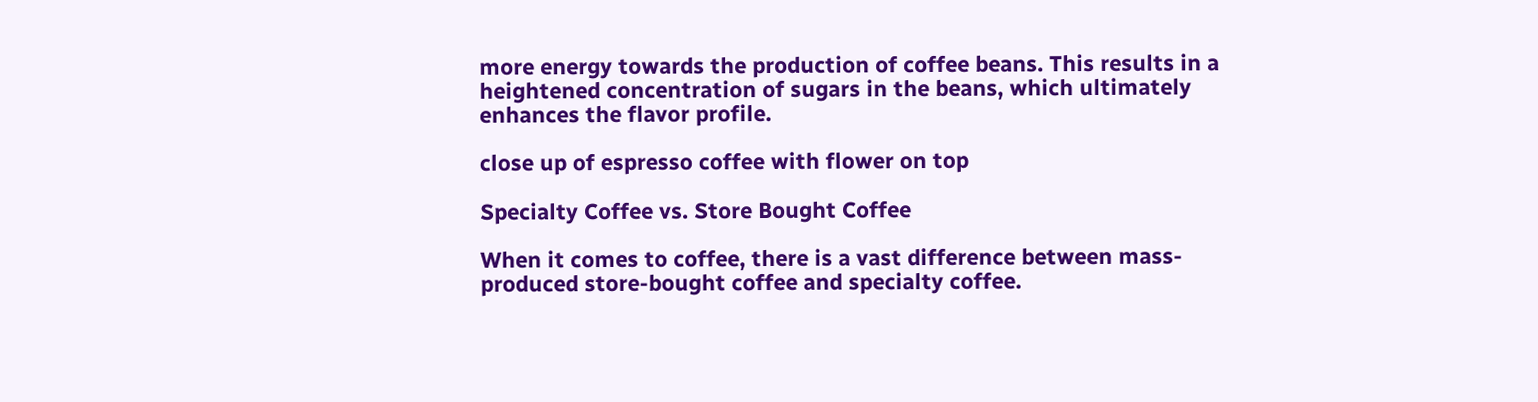more energy towards the production of coffee beans. This results in a heightened concentration of sugars in the beans, which ultimately enhances the flavor profile.

close up of espresso coffee with flower on top

Specialty Coffee vs. Store Bought Coffee

When it comes to coffee, there is a vast difference between mass-produced store-bought coffee and specialty coffee.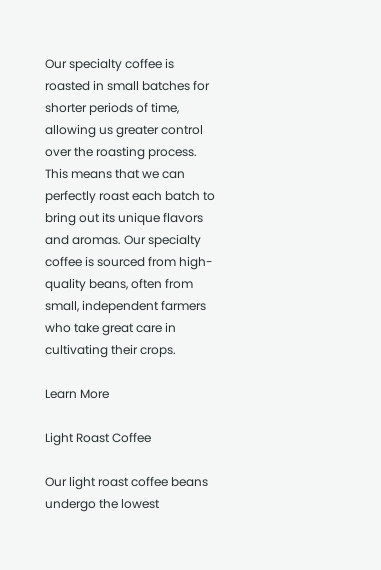Our specialty coffee is roasted in small batches for shorter periods of time, allowing us greater control over the roasting process. This means that we can perfectly roast each batch to bring out its unique flavors and aromas. Our specialty coffee is sourced from high-quality beans, often from small, independent farmers who take great care in cultivating their crops.

Learn More

Light Roast Coffee

Our light roast coffee beans undergo the lowest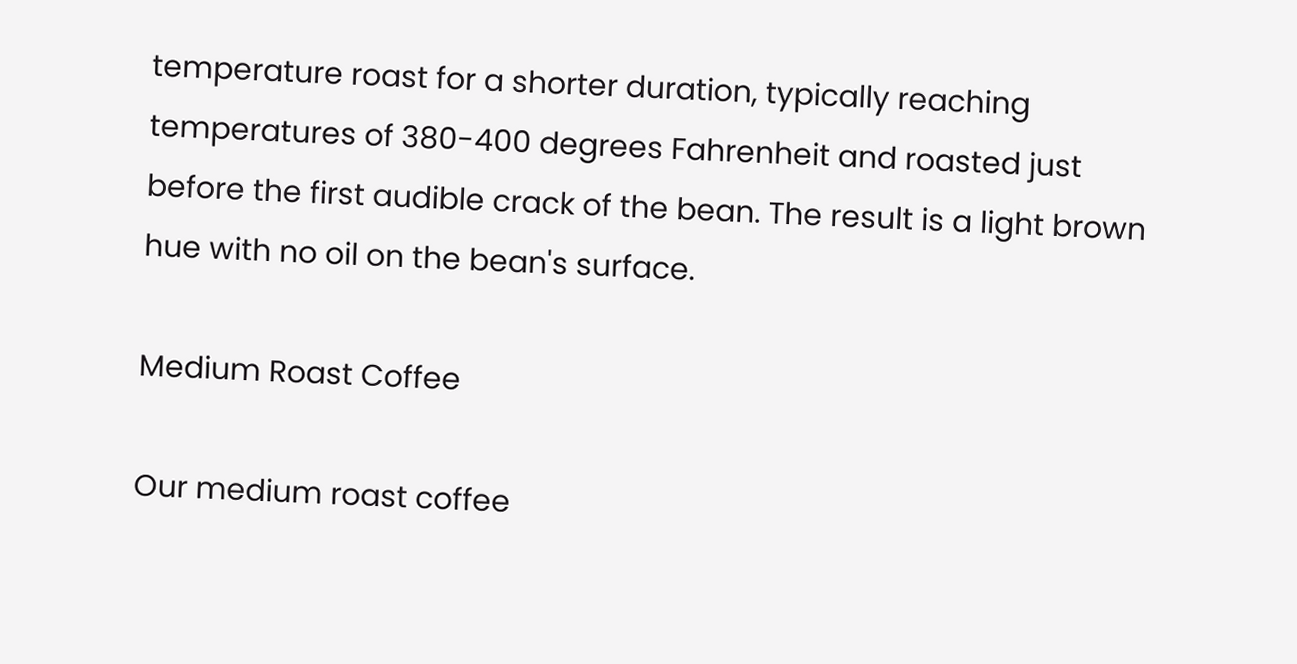temperature roast for a shorter duration, typically reaching temperatures of 380-400 degrees Fahrenheit and roasted just before the first audible crack of the bean. The result is a light brown hue with no oil on the bean's surface.

Medium Roast Coffee

Our medium roast coffee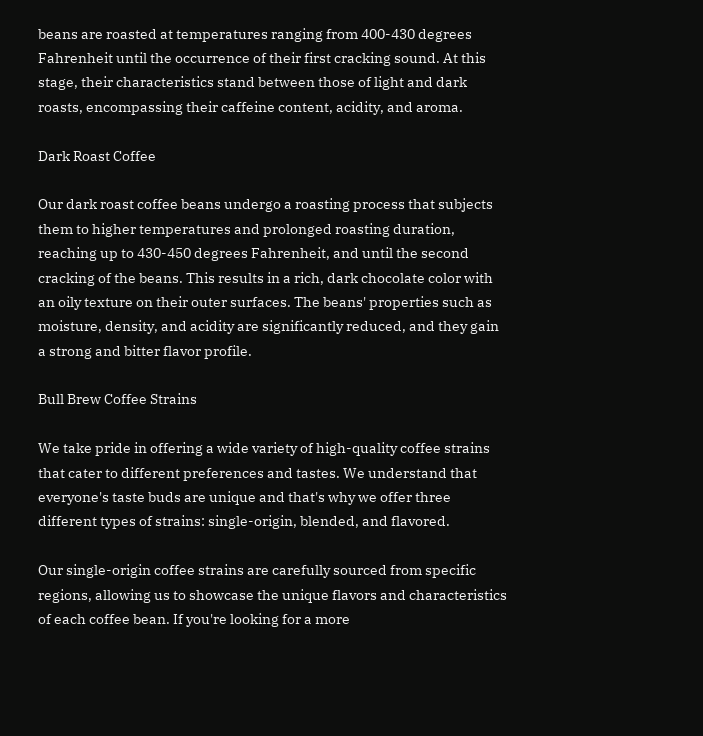beans are roasted at temperatures ranging from 400-430 degrees Fahrenheit until the occurrence of their first cracking sound. At this stage, their characteristics stand between those of light and dark roasts, encompassing their caffeine content, acidity, and aroma.

Dark Roast Coffee

Our dark roast coffee beans undergo a roasting process that subjects them to higher temperatures and prolonged roasting duration, reaching up to 430-450 degrees Fahrenheit, and until the second cracking of the beans. This results in a rich, dark chocolate color with an oily texture on their outer surfaces. The beans' properties such as moisture, density, and acidity are significantly reduced, and they gain a strong and bitter flavor profile.

Bull Brew Coffee Strains

We take pride in offering a wide variety of high-quality coffee strains that cater to different preferences and tastes. We understand that everyone's taste buds are unique and that's why we offer three different types of strains: single-origin, blended, and flavored.

Our single-origin coffee strains are carefully sourced from specific regions, allowing us to showcase the unique flavors and characteristics of each coffee bean. If you're looking for a more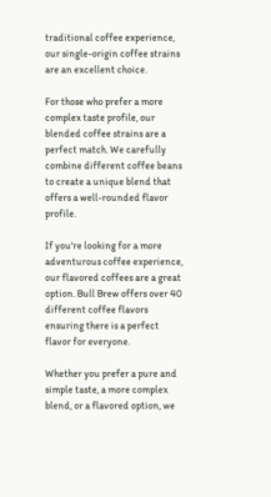traditional coffee experience, our single-origin coffee strains are an excellent choice.

For those who prefer a more complex taste profile, our blended coffee strains are a perfect match. We carefully combine different coffee beans to create a unique blend that offers a well-rounded flavor profile.

If you're looking for a more adventurous coffee experience, our flavored coffees are a great option. Bull Brew offers over 40 different coffee flavors ensuring there is a perfect flavor for everyone.

Whether you prefer a pure and simple taste, a more complex blend, or a flavored option, we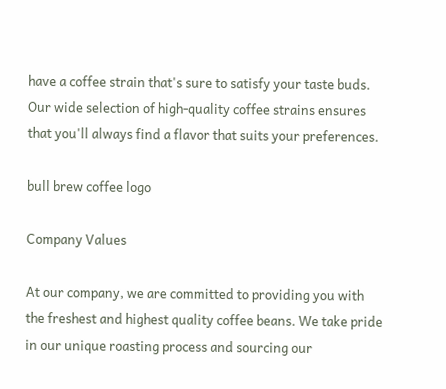have a coffee strain that's sure to satisfy your taste buds. Our wide selection of high-quality coffee strains ensures that you'll always find a flavor that suits your preferences.

bull brew coffee logo

Company Values

At our company, we are committed to providing you with the freshest and highest quality coffee beans. We take pride in our unique roasting process and sourcing our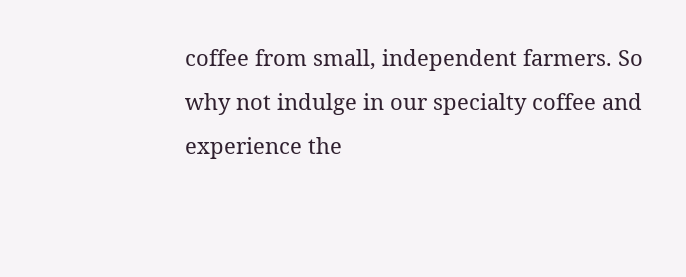coffee from small, independent farmers. So why not indulge in our specialty coffee and experience the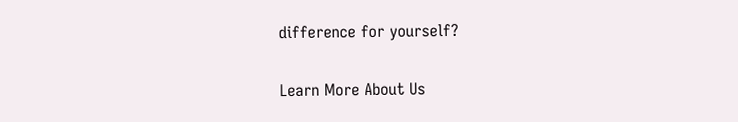difference for yourself?

Learn More About Us